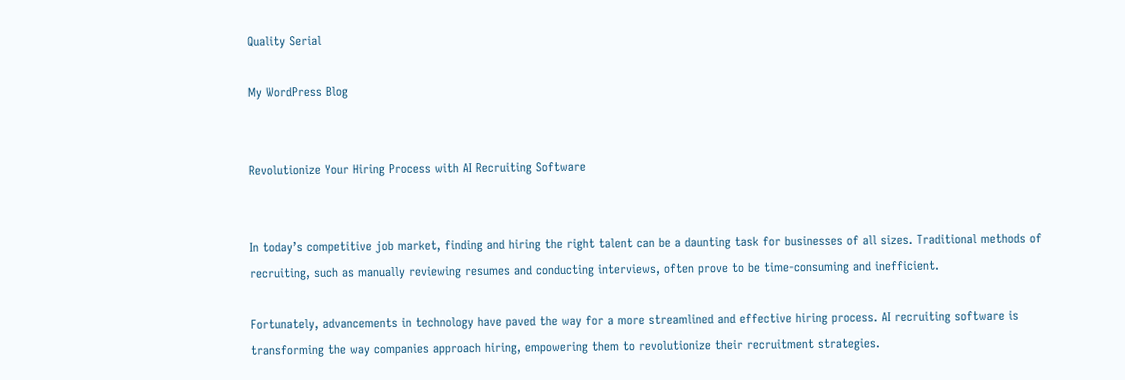Quality Serial

My WordPress Blog


Revolutionize Your Hiring Process with AI Recruiting Software


In today’s competitive job market, finding and hiring the right talent can be a daunting task for businesses of all sizes. Traditional methods of recruiting, such as manually reviewing resumes and conducting interviews, often prove to be time-consuming and inefficient.

Fortunately, advancements in technology have paved the way for a more streamlined and effective hiring process. AI recruiting software is transforming the way companies approach hiring, empowering them to revolutionize their recruitment strategies.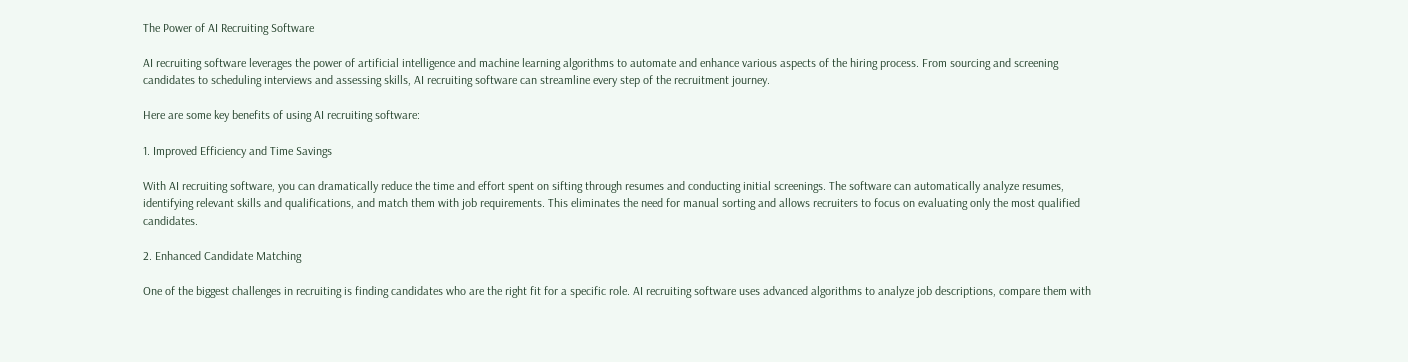The Power of AI Recruiting Software

AI recruiting software leverages the power of artificial intelligence and machine learning algorithms to automate and enhance various aspects of the hiring process. From sourcing and screening candidates to scheduling interviews and assessing skills, AI recruiting software can streamline every step of the recruitment journey.

Here are some key benefits of using AI recruiting software:

1. Improved Efficiency and Time Savings

With AI recruiting software, you can dramatically reduce the time and effort spent on sifting through resumes and conducting initial screenings. The software can automatically analyze resumes, identifying relevant skills and qualifications, and match them with job requirements. This eliminates the need for manual sorting and allows recruiters to focus on evaluating only the most qualified candidates.

2. Enhanced Candidate Matching

One of the biggest challenges in recruiting is finding candidates who are the right fit for a specific role. AI recruiting software uses advanced algorithms to analyze job descriptions, compare them with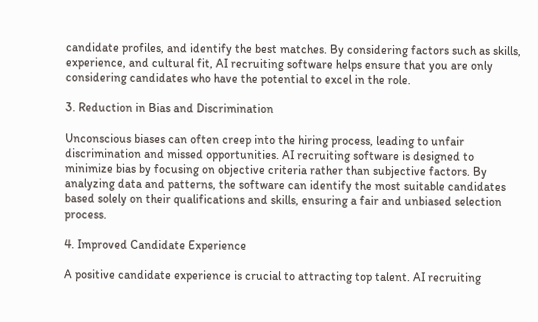candidate profiles, and identify the best matches. By considering factors such as skills, experience, and cultural fit, AI recruiting software helps ensure that you are only considering candidates who have the potential to excel in the role.

3. Reduction in Bias and Discrimination

Unconscious biases can often creep into the hiring process, leading to unfair discrimination and missed opportunities. AI recruiting software is designed to minimize bias by focusing on objective criteria rather than subjective factors. By analyzing data and patterns, the software can identify the most suitable candidates based solely on their qualifications and skills, ensuring a fair and unbiased selection process.

4. Improved Candidate Experience

A positive candidate experience is crucial to attracting top talent. AI recruiting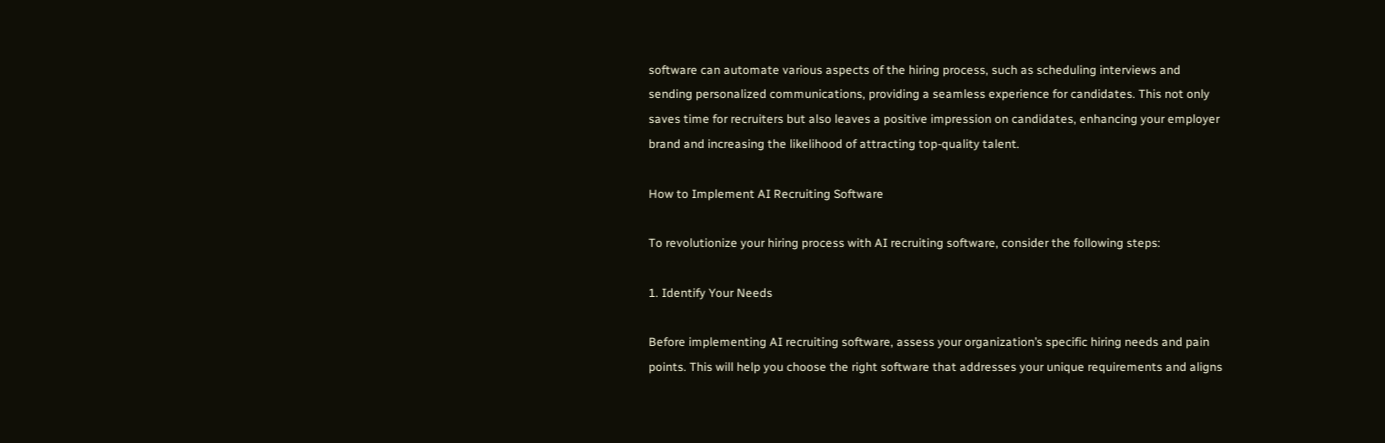software can automate various aspects of the hiring process, such as scheduling interviews and sending personalized communications, providing a seamless experience for candidates. This not only saves time for recruiters but also leaves a positive impression on candidates, enhancing your employer brand and increasing the likelihood of attracting top-quality talent.

How to Implement AI Recruiting Software

To revolutionize your hiring process with AI recruiting software, consider the following steps:

1. Identify Your Needs

Before implementing AI recruiting software, assess your organization’s specific hiring needs and pain points. This will help you choose the right software that addresses your unique requirements and aligns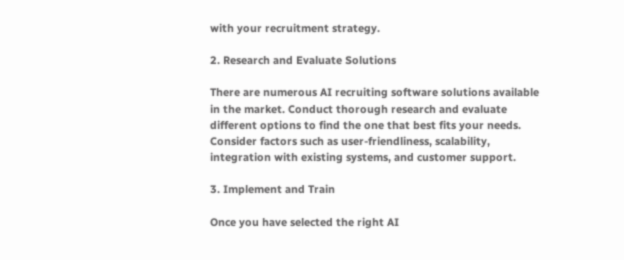with your recruitment strategy.

2. Research and Evaluate Solutions

There are numerous AI recruiting software solutions available in the market. Conduct thorough research and evaluate different options to find the one that best fits your needs. Consider factors such as user-friendliness, scalability, integration with existing systems, and customer support.

3. Implement and Train

Once you have selected the right AI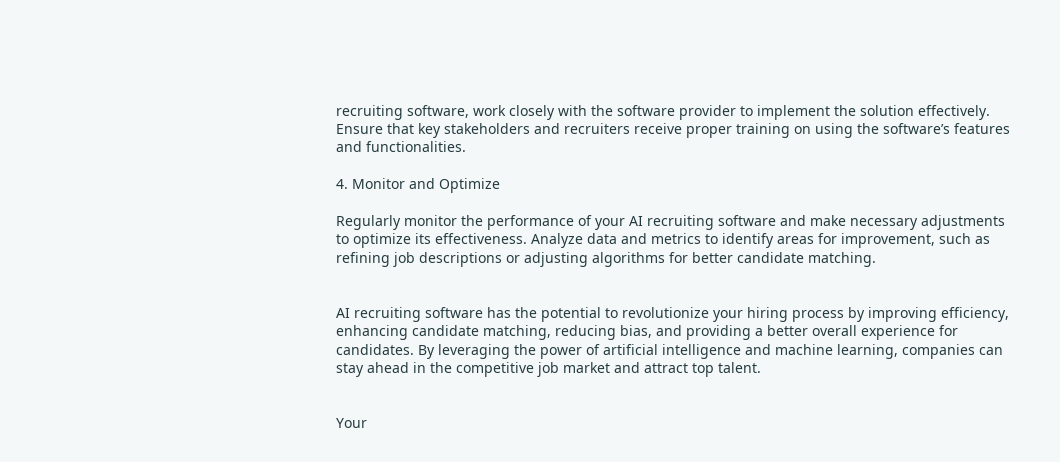recruiting software, work closely with the software provider to implement the solution effectively. Ensure that key stakeholders and recruiters receive proper training on using the software’s features and functionalities.

4. Monitor and Optimize

Regularly monitor the performance of your AI recruiting software and make necessary adjustments to optimize its effectiveness. Analyze data and metrics to identify areas for improvement, such as refining job descriptions or adjusting algorithms for better candidate matching.


AI recruiting software has the potential to revolutionize your hiring process by improving efficiency, enhancing candidate matching, reducing bias, and providing a better overall experience for candidates. By leveraging the power of artificial intelligence and machine learning, companies can stay ahead in the competitive job market and attract top talent.


Your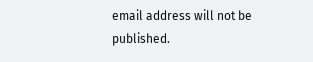email address will not be published.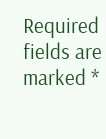Required fields are marked *